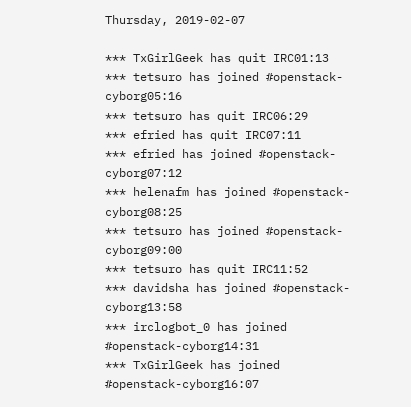Thursday, 2019-02-07

*** TxGirlGeek has quit IRC01:13
*** tetsuro has joined #openstack-cyborg05:16
*** tetsuro has quit IRC06:29
*** efried has quit IRC07:11
*** efried has joined #openstack-cyborg07:12
*** helenafm has joined #openstack-cyborg08:25
*** tetsuro has joined #openstack-cyborg09:00
*** tetsuro has quit IRC11:52
*** davidsha has joined #openstack-cyborg13:58
*** irclogbot_0 has joined #openstack-cyborg14:31
*** TxGirlGeek has joined #openstack-cyborg16:07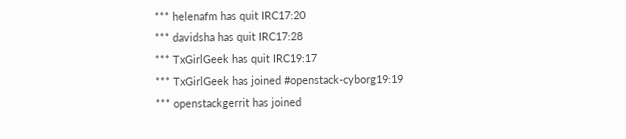*** helenafm has quit IRC17:20
*** davidsha has quit IRC17:28
*** TxGirlGeek has quit IRC19:17
*** TxGirlGeek has joined #openstack-cyborg19:19
*** openstackgerrit has joined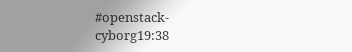#openstack-cyborg19:38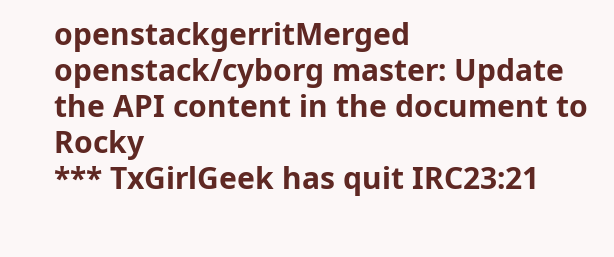openstackgerritMerged openstack/cyborg master: Update the API content in the document to Rocky
*** TxGirlGeek has quit IRC23:21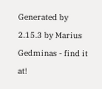Generated by 2.15.3 by Marius Gedminas - find it at!